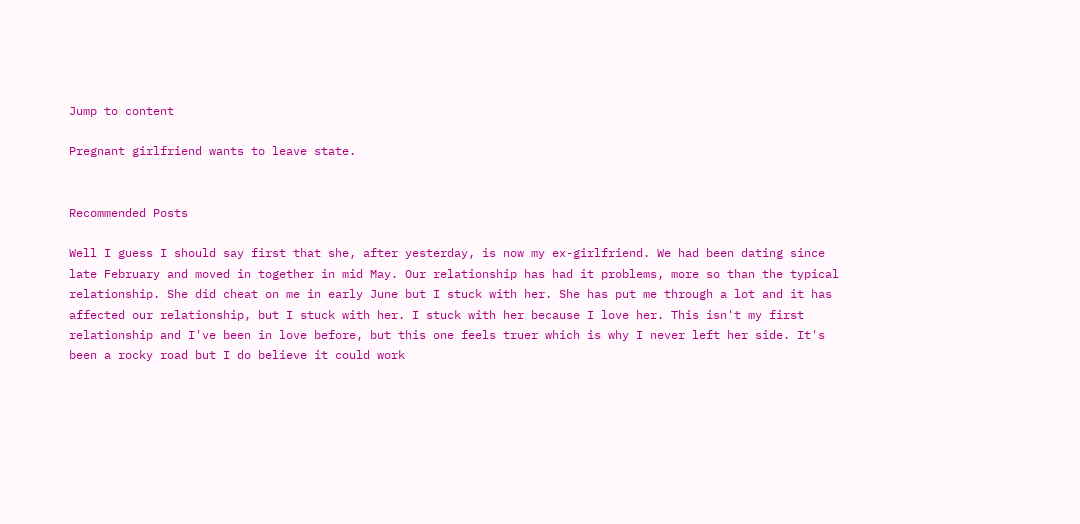Jump to content

Pregnant girlfriend wants to leave state.


Recommended Posts

Well I guess I should say first that she, after yesterday, is now my ex-girlfriend. We had been dating since late February and moved in together in mid May. Our relationship has had it problems, more so than the typical relationship. She did cheat on me in early June but I stuck with her. She has put me through a lot and it has affected our relationship, but I stuck with her. I stuck with her because I love her. This isn't my first relationship and I've been in love before, but this one feels truer which is why I never left her side. It's been a rocky road but I do believe it could work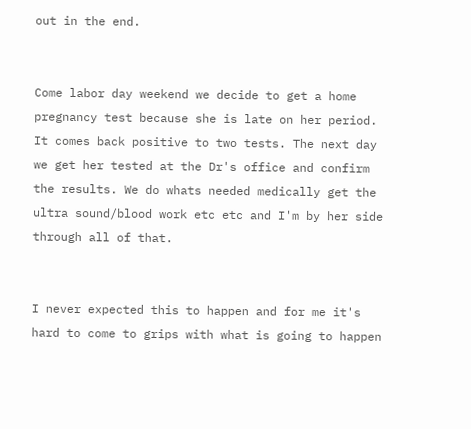out in the end.


Come labor day weekend we decide to get a home pregnancy test because she is late on her period. It comes back positive to two tests. The next day we get her tested at the Dr's office and confirm the results. We do whats needed medically get the ultra sound/blood work etc etc and I'm by her side through all of that.


I never expected this to happen and for me it's hard to come to grips with what is going to happen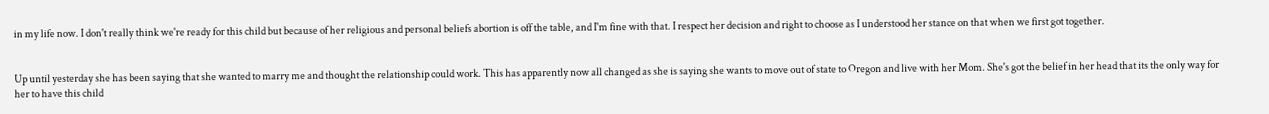in my life now. I don't really think we're ready for this child but because of her religious and personal beliefs abortion is off the table, and I'm fine with that. I respect her decision and right to choose as I understood her stance on that when we first got together.


Up until yesterday she has been saying that she wanted to marry me and thought the relationship could work. This has apparently now all changed as she is saying she wants to move out of state to Oregon and live with her Mom. She's got the belief in her head that its the only way for her to have this child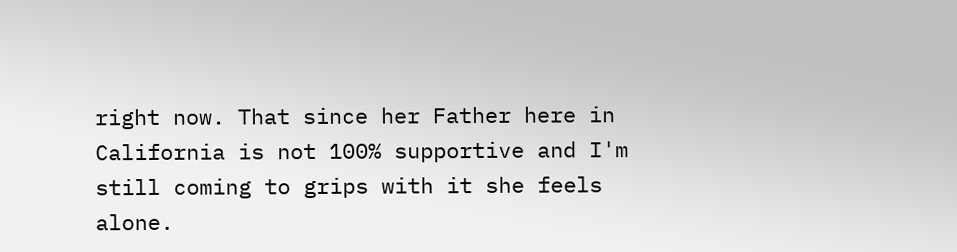right now. That since her Father here in California is not 100% supportive and I'm still coming to grips with it she feels alone.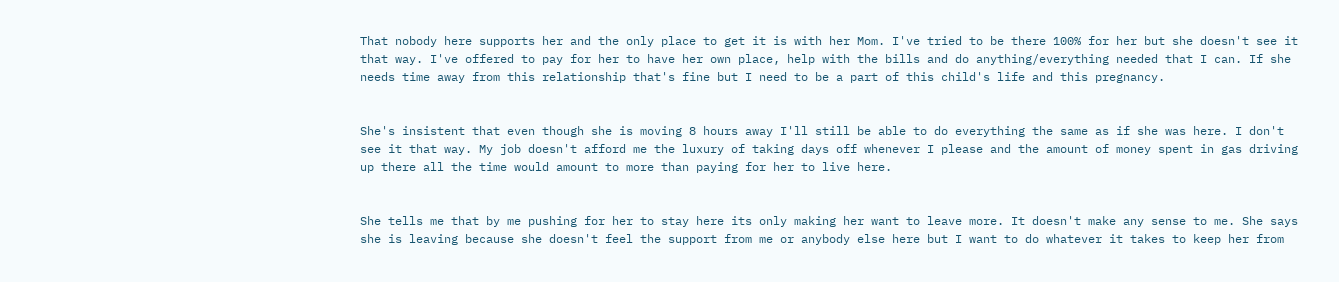That nobody here supports her and the only place to get it is with her Mom. I've tried to be there 100% for her but she doesn't see it that way. I've offered to pay for her to have her own place, help with the bills and do anything/everything needed that I can. If she needs time away from this relationship that's fine but I need to be a part of this child's life and this pregnancy.


She's insistent that even though she is moving 8 hours away I'll still be able to do everything the same as if she was here. I don't see it that way. My job doesn't afford me the luxury of taking days off whenever I please and the amount of money spent in gas driving up there all the time would amount to more than paying for her to live here.


She tells me that by me pushing for her to stay here its only making her want to leave more. It doesn't make any sense to me. She says she is leaving because she doesn't feel the support from me or anybody else here but I want to do whatever it takes to keep her from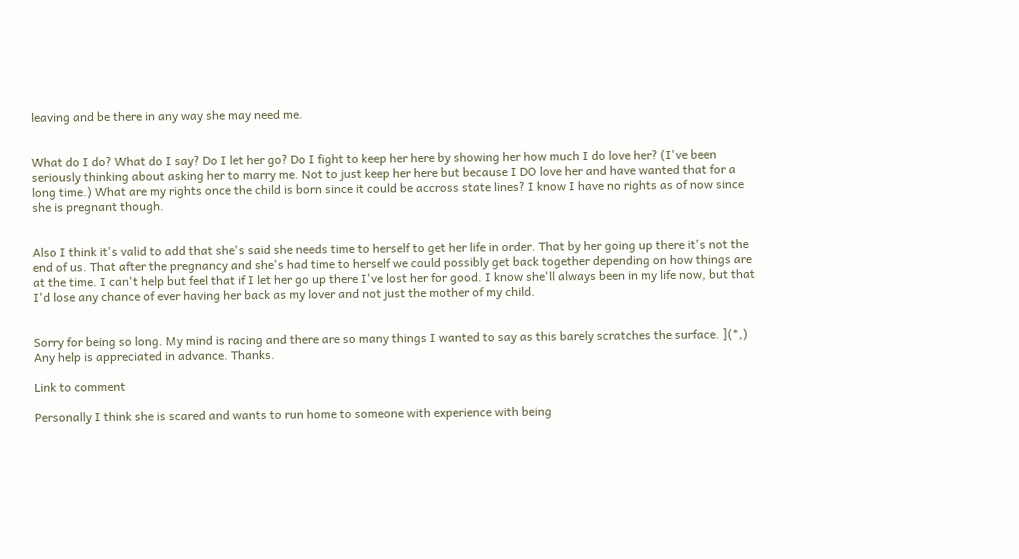leaving and be there in any way she may need me.


What do I do? What do I say? Do I let her go? Do I fight to keep her here by showing her how much I do love her? (I've been seriously thinking about asking her to marry me. Not to just keep her here but because I DO love her and have wanted that for a long time.) What are my rights once the child is born since it could be accross state lines? I know I have no rights as of now since she is pregnant though.


Also I think it's valid to add that she's said she needs time to herself to get her life in order. That by her going up there it's not the end of us. That after the pregnancy and she's had time to herself we could possibly get back together depending on how things are at the time. I can't help but feel that if I let her go up there I've lost her for good. I know she'll always been in my life now, but that I'd lose any chance of ever having her back as my lover and not just the mother of my child.


Sorry for being so long. My mind is racing and there are so many things I wanted to say as this barely scratches the surface. ](*,) Any help is appreciated in advance. Thanks.

Link to comment

Personally I think she is scared and wants to run home to someone with experience with being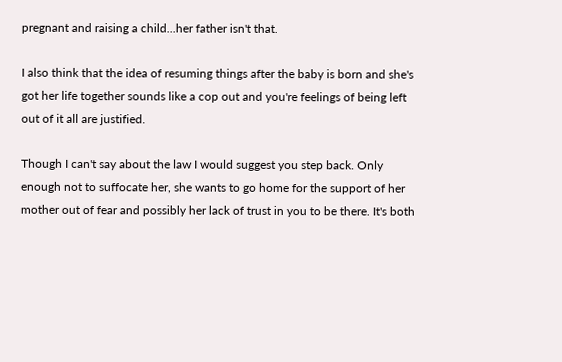pregnant and raising a child...her father isn't that.

I also think that the idea of resuming things after the baby is born and she's got her life together sounds like a cop out and you're feelings of being left out of it all are justified.

Though I can't say about the law I would suggest you step back. Only enough not to suffocate her, she wants to go home for the support of her mother out of fear and possibly her lack of trust in you to be there. It's both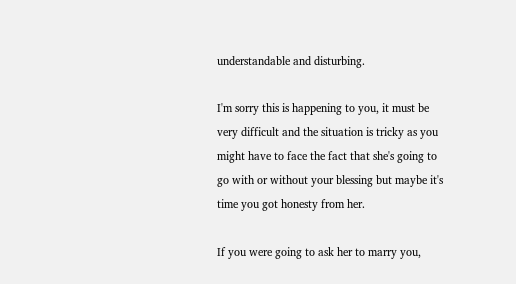understandable and disturbing.

I'm sorry this is happening to you, it must be very difficult and the situation is tricky as you might have to face the fact that she's going to go with or without your blessing but maybe it's time you got honesty from her.

If you were going to ask her to marry you,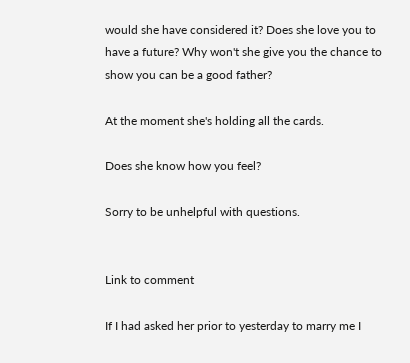would she have considered it? Does she love you to have a future? Why won't she give you the chance to show you can be a good father?

At the moment she's holding all the cards.

Does she know how you feel?

Sorry to be unhelpful with questions.


Link to comment

If I had asked her prior to yesterday to marry me I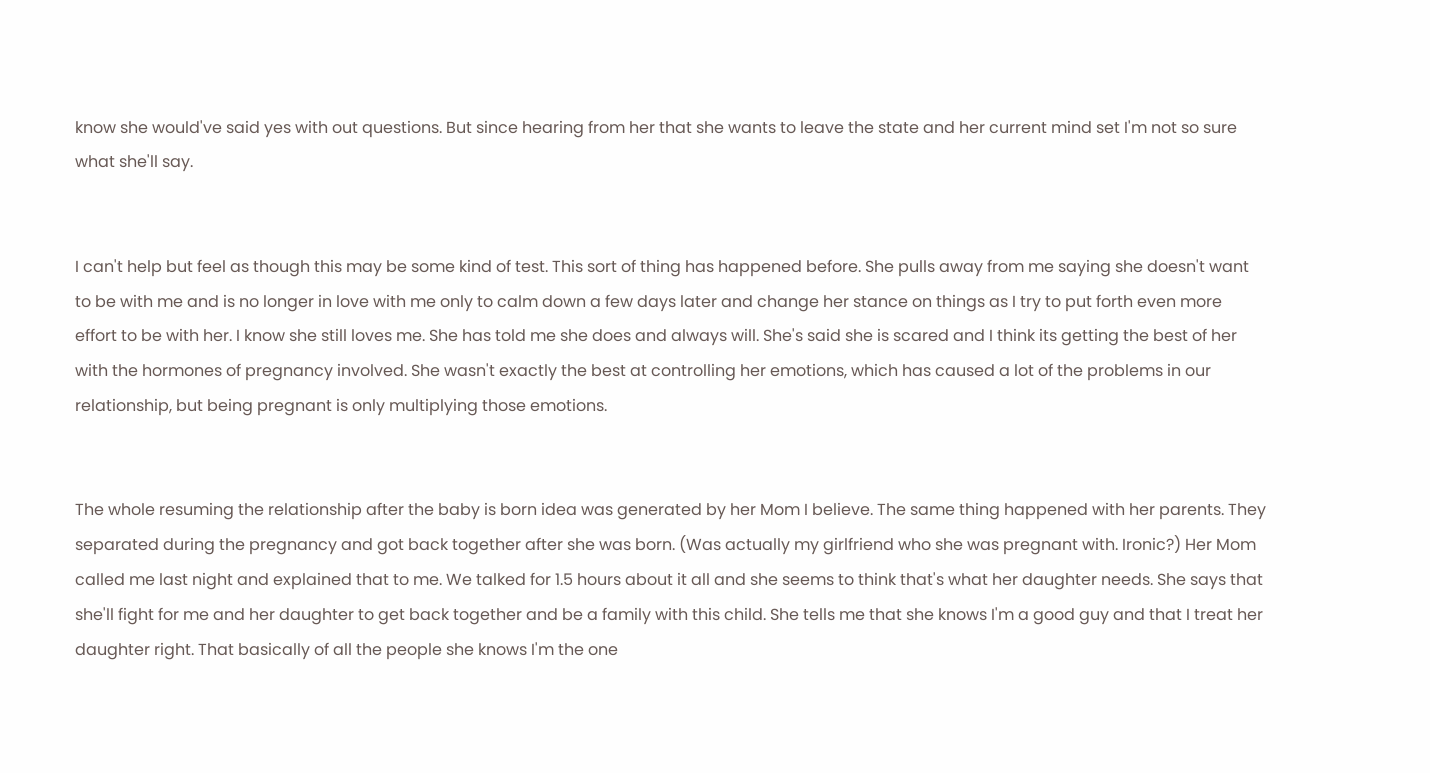know she would've said yes with out questions. But since hearing from her that she wants to leave the state and her current mind set I'm not so sure what she'll say.


I can't help but feel as though this may be some kind of test. This sort of thing has happened before. She pulls away from me saying she doesn't want to be with me and is no longer in love with me only to calm down a few days later and change her stance on things as I try to put forth even more effort to be with her. I know she still loves me. She has told me she does and always will. She's said she is scared and I think its getting the best of her with the hormones of pregnancy involved. She wasn't exactly the best at controlling her emotions, which has caused a lot of the problems in our relationship, but being pregnant is only multiplying those emotions.


The whole resuming the relationship after the baby is born idea was generated by her Mom I believe. The same thing happened with her parents. They separated during the pregnancy and got back together after she was born. (Was actually my girlfriend who she was pregnant with. Ironic?) Her Mom called me last night and explained that to me. We talked for 1.5 hours about it all and she seems to think that's what her daughter needs. She says that she'll fight for me and her daughter to get back together and be a family with this child. She tells me that she knows I'm a good guy and that I treat her daughter right. That basically of all the people she knows I'm the one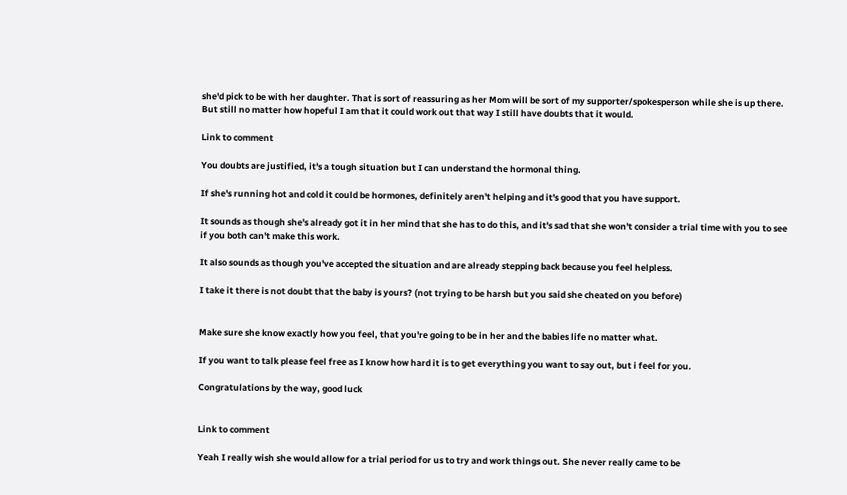she'd pick to be with her daughter. That is sort of reassuring as her Mom will be sort of my supporter/spokesperson while she is up there. But still no matter how hopeful I am that it could work out that way I still have doubts that it would.

Link to comment

You doubts are justified, it's a tough situation but I can understand the hormonal thing.

If she's running hot and cold it could be hormones, definitely aren't helping and it's good that you have support.

It sounds as though she's already got it in her mind that she has to do this, and it's sad that she won't consider a trial time with you to see if you both can't make this work.

It also sounds as though you've accepted the situation and are already stepping back because you feel helpless.

I take it there is not doubt that the baby is yours? (not trying to be harsh but you said she cheated on you before)


Make sure she know exactly how you feel, that you're going to be in her and the babies life no matter what.

If you want to talk please feel free as I know how hard it is to get everything you want to say out, but i feel for you.

Congratulations by the way, good luck


Link to comment

Yeah I really wish she would allow for a trial period for us to try and work things out. She never really came to be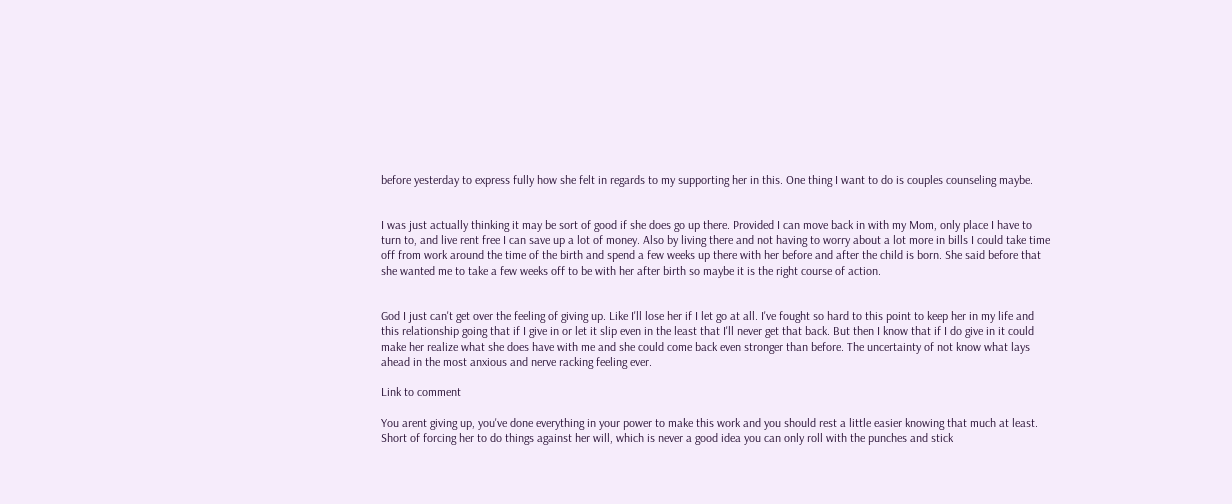before yesterday to express fully how she felt in regards to my supporting her in this. One thing I want to do is couples counseling maybe.


I was just actually thinking it may be sort of good if she does go up there. Provided I can move back in with my Mom, only place I have to turn to, and live rent free I can save up a lot of money. Also by living there and not having to worry about a lot more in bills I could take time off from work around the time of the birth and spend a few weeks up there with her before and after the child is born. She said before that she wanted me to take a few weeks off to be with her after birth so maybe it is the right course of action.


God I just can't get over the feeling of giving up. Like I'll lose her if I let go at all. I've fought so hard to this point to keep her in my life and this relationship going that if I give in or let it slip even in the least that I'll never get that back. But then I know that if I do give in it could make her realize what she does have with me and she could come back even stronger than before. The uncertainty of not know what lays ahead in the most anxious and nerve racking feeling ever.

Link to comment

You arent giving up, you've done everything in your power to make this work and you should rest a little easier knowing that much at least. Short of forcing her to do things against her will, which is never a good idea you can only roll with the punches and stick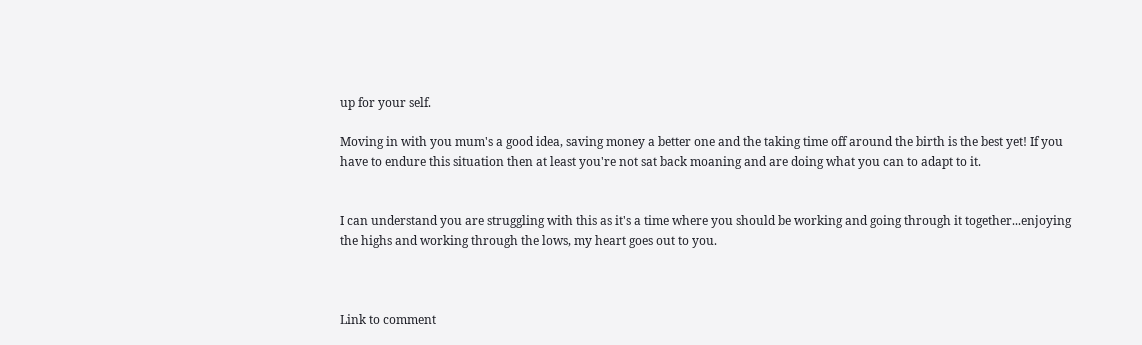up for your self.

Moving in with you mum's a good idea, saving money a better one and the taking time off around the birth is the best yet! If you have to endure this situation then at least you're not sat back moaning and are doing what you can to adapt to it.


I can understand you are struggling with this as it's a time where you should be working and going through it together...enjoying the highs and working through the lows, my heart goes out to you.



Link to comment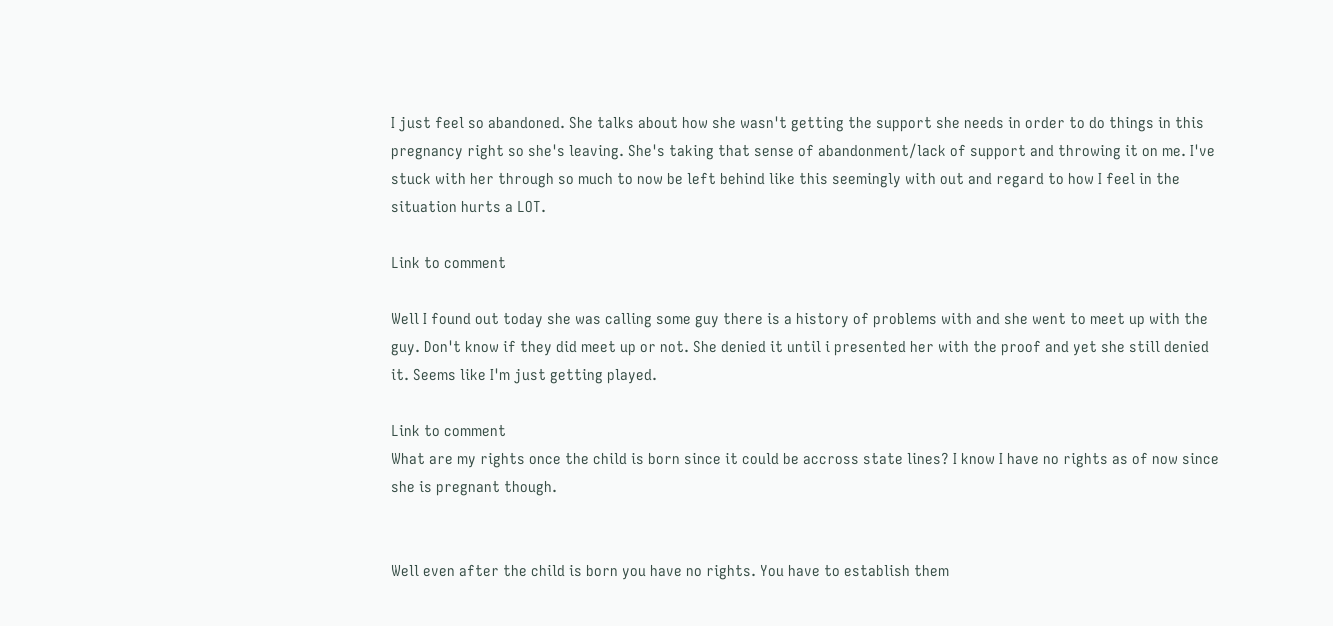I just feel so abandoned. She talks about how she wasn't getting the support she needs in order to do things in this pregnancy right so she's leaving. She's taking that sense of abandonment/lack of support and throwing it on me. I've stuck with her through so much to now be left behind like this seemingly with out and regard to how I feel in the situation hurts a LOT.

Link to comment

Well I found out today she was calling some guy there is a history of problems with and she went to meet up with the guy. Don't know if they did meet up or not. She denied it until i presented her with the proof and yet she still denied it. Seems like I'm just getting played.

Link to comment
What are my rights once the child is born since it could be accross state lines? I know I have no rights as of now since she is pregnant though.


Well even after the child is born you have no rights. You have to establish them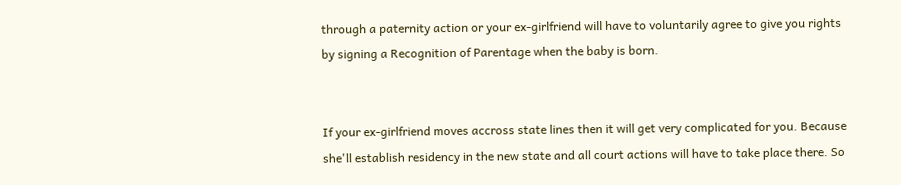through a paternity action or your ex-girlfriend will have to voluntarily agree to give you rights by signing a Recognition of Parentage when the baby is born.


If your ex-girlfriend moves accross state lines then it will get very complicated for you. Because she'll establish residency in the new state and all court actions will have to take place there. So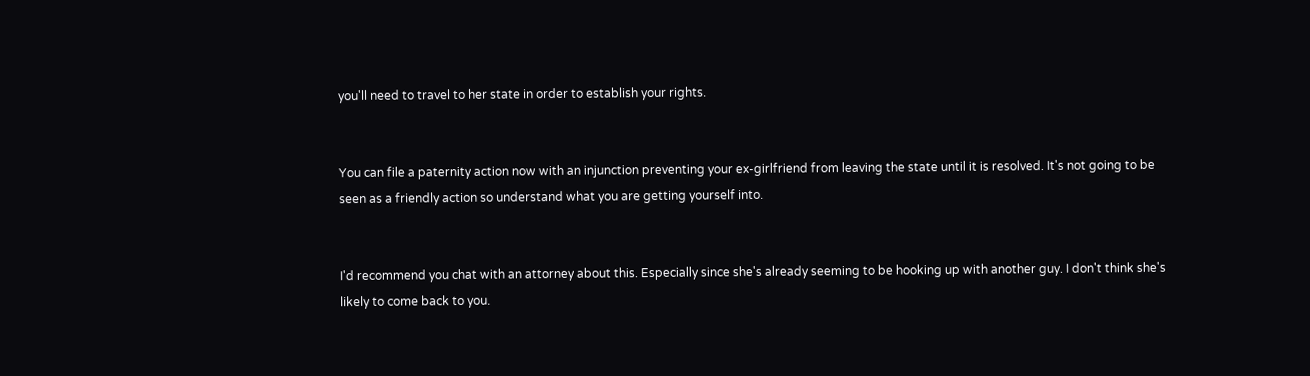you'll need to travel to her state in order to establish your rights.


You can file a paternity action now with an injunction preventing your ex-girlfriend from leaving the state until it is resolved. It's not going to be seen as a friendly action so understand what you are getting yourself into.


I'd recommend you chat with an attorney about this. Especially since she's already seeming to be hooking up with another guy. I don't think she's likely to come back to you.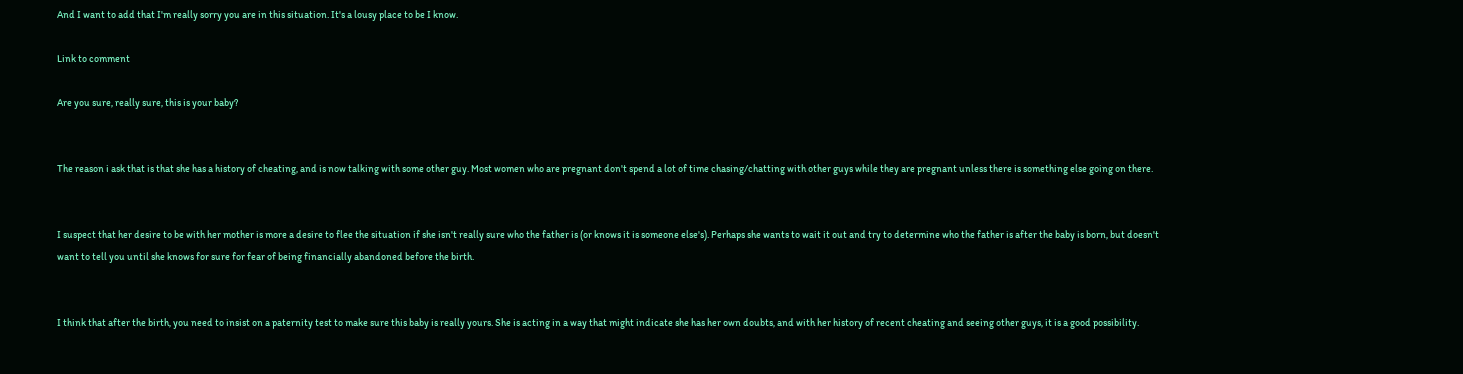And I want to add that I'm really sorry you are in this situation. It's a lousy place to be I know.

Link to comment

Are you sure, really sure, this is your baby?


The reason i ask that is that she has a history of cheating, and is now talking with some other guy. Most women who are pregnant don't spend a lot of time chasing/chatting with other guys while they are pregnant unless there is something else going on there.


I suspect that her desire to be with her mother is more a desire to flee the situation if she isn't really sure who the father is (or knows it is someone else's). Perhaps she wants to wait it out and try to determine who the father is after the baby is born, but doesn't want to tell you until she knows for sure for fear of being financially abandoned before the birth.


I think that after the birth, you need to insist on a paternity test to make sure this baby is really yours. She is acting in a way that might indicate she has her own doubts, and with her history of recent cheating and seeing other guys, it is a good possibility.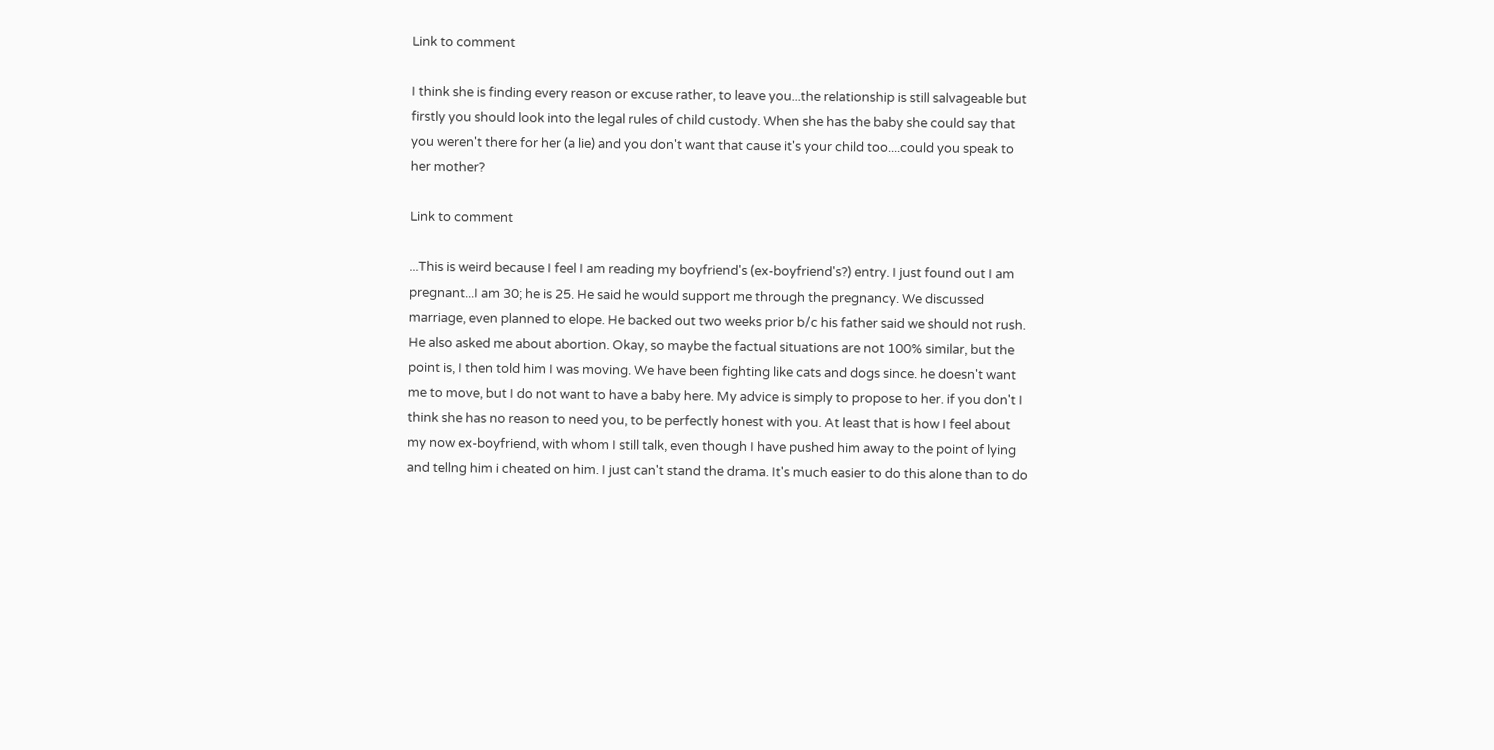Link to comment

I think she is finding every reason or excuse rather, to leave you...the relationship is still salvageable but firstly you should look into the legal rules of child custody. When she has the baby she could say that you weren't there for her (a lie) and you don't want that cause it's your child too....could you speak to her mother?

Link to comment

...This is weird because I feel I am reading my boyfriend's (ex-boyfriend's?) entry. I just found out I am pregnant...I am 30; he is 25. He said he would support me through the pregnancy. We discussed marriage, even planned to elope. He backed out two weeks prior b/c his father said we should not rush. He also asked me about abortion. Okay, so maybe the factual situations are not 100% similar, but the point is, I then told him I was moving. We have been fighting like cats and dogs since. he doesn't want me to move, but I do not want to have a baby here. My advice is simply to propose to her. if you don't I think she has no reason to need you, to be perfectly honest with you. At least that is how I feel about my now ex-boyfriend, with whom I still talk, even though I have pushed him away to the point of lying and tellng him i cheated on him. I just can't stand the drama. It's much easier to do this alone than to do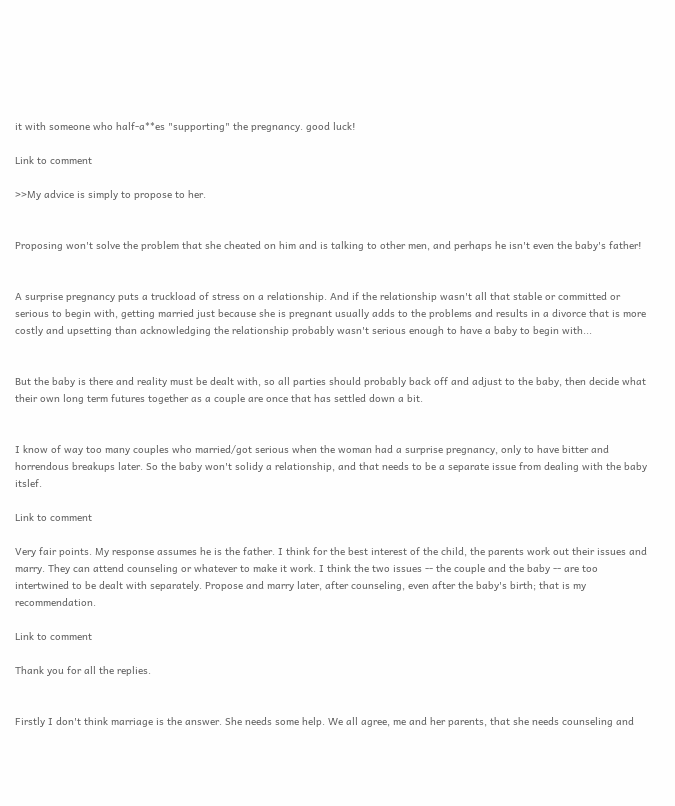it with someone who half-a**es "supporting" the pregnancy. good luck!

Link to comment

>>My advice is simply to propose to her.


Proposing won't solve the problem that she cheated on him and is talking to other men, and perhaps he isn't even the baby's father!


A surprise pregnancy puts a truckload of stress on a relationship. And if the relationship wasn't all that stable or committed or serious to begin with, getting married just because she is pregnant usually adds to the problems and results in a divorce that is more costly and upsetting than acknowledging the relationship probably wasn't serious enough to have a baby to begin with...


But the baby is there and reality must be dealt with, so all parties should probably back off and adjust to the baby, then decide what their own long term futures together as a couple are once that has settled down a bit.


I know of way too many couples who married/got serious when the woman had a surprise pregnancy, only to have bitter and horrendous breakups later. So the baby won't solidy a relationship, and that needs to be a separate issue from dealing with the baby itslef.

Link to comment

Very fair points. My response assumes he is the father. I think for the best interest of the child, the parents work out their issues and marry. They can attend counseling or whatever to make it work. I think the two issues -- the couple and the baby -- are too intertwined to be dealt with separately. Propose and marry later, after counseling, even after the baby's birth; that is my recommendation.

Link to comment

Thank you for all the replies.


Firstly I don't think marriage is the answer. She needs some help. We all agree, me and her parents, that she needs counseling and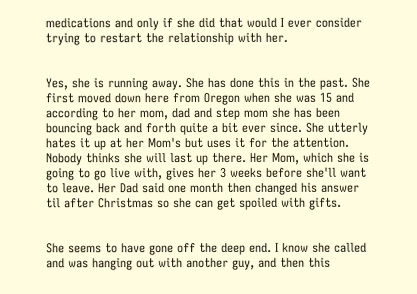medications and only if she did that would I ever consider trying to restart the relationship with her.


Yes, she is running away. She has done this in the past. She first moved down here from Oregon when she was 15 and according to her mom, dad and step mom she has been bouncing back and forth quite a bit ever since. She utterly hates it up at her Mom's but uses it for the attention. Nobody thinks she will last up there. Her Mom, which she is going to go live with, gives her 3 weeks before she'll want to leave. Her Dad said one month then changed his answer til after Christmas so she can get spoiled with gifts.


She seems to have gone off the deep end. I know she called and was hanging out with another guy, and then this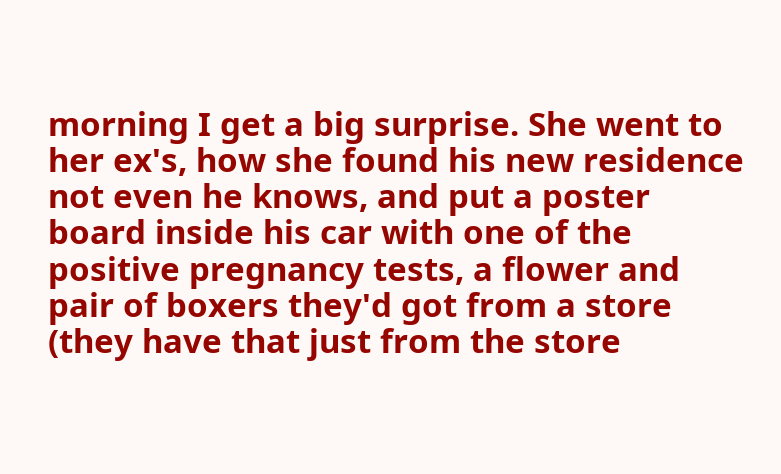morning I get a big surprise. She went to her ex's, how she found his new residence not even he knows, and put a poster board inside his car with one of the positive pregnancy tests, a flower and pair of boxers they'd got from a store (they have that just from the store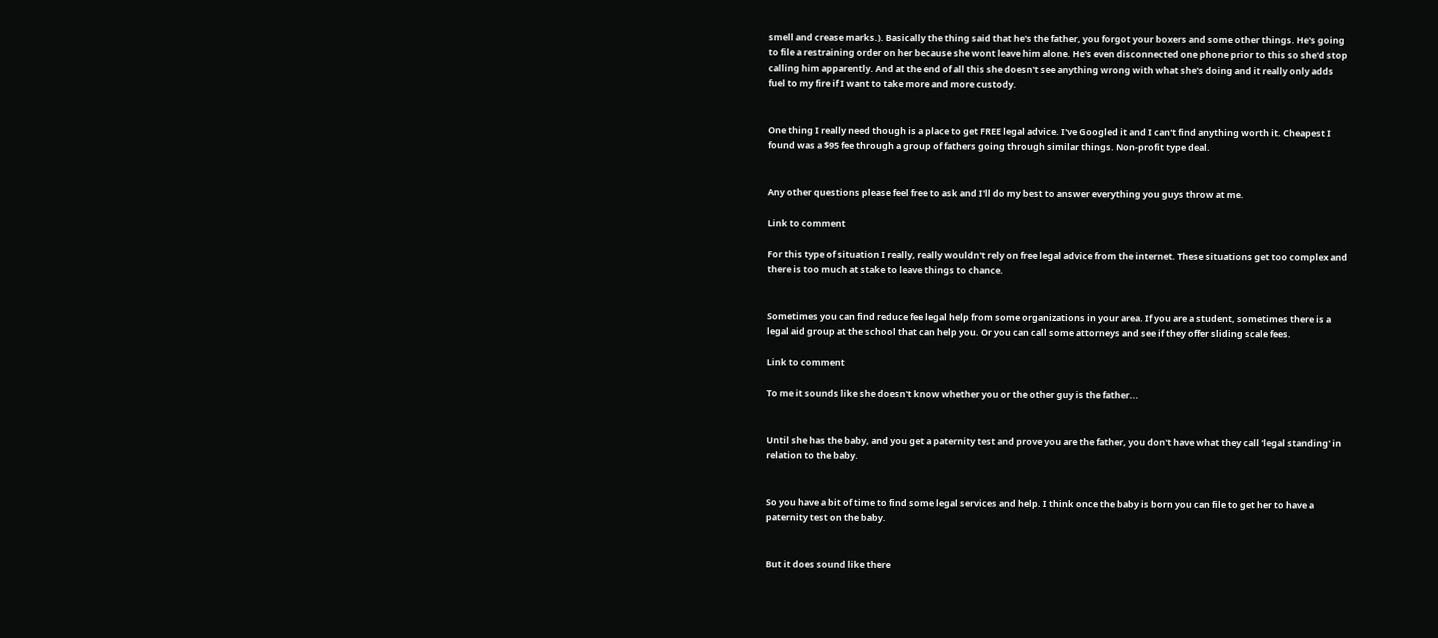smell and crease marks.). Basically the thing said that he's the father, you forgot your boxers and some other things. He's going to file a restraining order on her because she wont leave him alone. He's even disconnected one phone prior to this so she'd stop calling him apparently. And at the end of all this she doesn't see anything wrong with what she's doing and it really only adds fuel to my fire if I want to take more and more custody.


One thing I really need though is a place to get FREE legal advice. I've Googled it and I can't find anything worth it. Cheapest I found was a $95 fee through a group of fathers going through similar things. Non-profit type deal.


Any other questions please feel free to ask and I'll do my best to answer everything you guys throw at me.

Link to comment

For this type of situation I really, really wouldn't rely on free legal advice from the internet. These situations get too complex and there is too much at stake to leave things to chance.


Sometimes you can find reduce fee legal help from some organizations in your area. If you are a student, sometimes there is a legal aid group at the school that can help you. Or you can call some attorneys and see if they offer sliding scale fees.

Link to comment

To me it sounds like she doesn't know whether you or the other guy is the father...


Until she has the baby, and you get a paternity test and prove you are the father, you don't have what they call 'legal standing' in relation to the baby.


So you have a bit of time to find some legal services and help. I think once the baby is born you can file to get her to have a paternity test on the baby.


But it does sound like there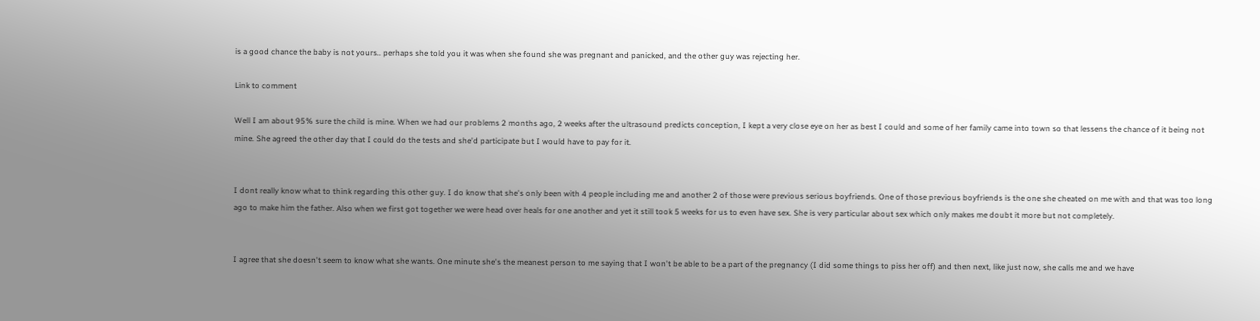is a good chance the baby is not yours.. perhaps she told you it was when she found she was pregnant and panicked, and the other guy was rejecting her.

Link to comment

Well I am about 95% sure the child is mine. When we had our problems 2 months ago, 2 weeks after the ultrasound predicts conception, I kept a very close eye on her as best I could and some of her family came into town so that lessens the chance of it being not mine. She agreed the other day that I could do the tests and she'd participate but I would have to pay for it.


I dont really know what to think regarding this other guy. I do know that she's only been with 4 people including me and another 2 of those were previous serious boyfriends. One of those previous boyfriends is the one she cheated on me with and that was too long ago to make him the father. Also when we first got together we were head over heals for one another and yet it still took 5 weeks for us to even have sex. She is very particular about sex which only makes me doubt it more but not completely.


I agree that she doesn't seem to know what she wants. One minute she's the meanest person to me saying that I won't be able to be a part of the pregnancy (I did some things to piss her off) and then next, like just now, she calls me and we have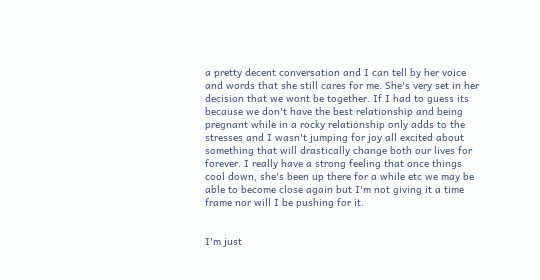a pretty decent conversation and I can tell by her voice and words that she still cares for me. She's very set in her decision that we wont be together. If I had to guess its because we don't have the best relationship and being pregnant while in a rocky relationship only adds to the stresses and I wasn't jumping for joy all excited about something that will drastically change both our lives for forever. I really have a strong feeling that once things cool down, she's been up there for a while etc we may be able to become close again but I'm not giving it a time frame nor will I be pushing for it.


I'm just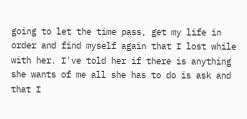going to let the time pass, get my life in order and find myself again that I lost while with her. I've told her if there is anything she wants of me all she has to do is ask and that I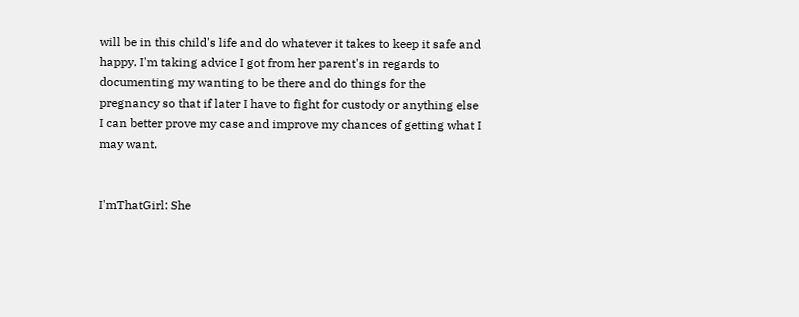will be in this child's life and do whatever it takes to keep it safe and happy. I'm taking advice I got from her parent's in regards to documenting my wanting to be there and do things for the pregnancy so that if later I have to fight for custody or anything else I can better prove my case and improve my chances of getting what I may want.


I'mThatGirl: She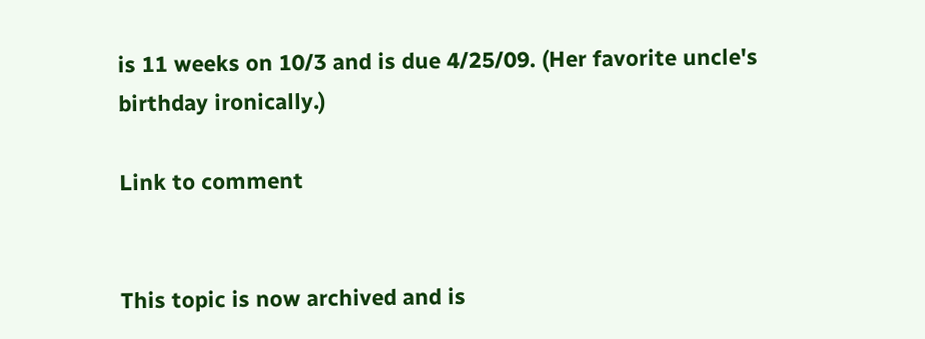is 11 weeks on 10/3 and is due 4/25/09. (Her favorite uncle's birthday ironically.)

Link to comment


This topic is now archived and is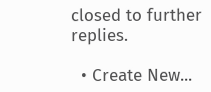closed to further replies.

  • Create New...